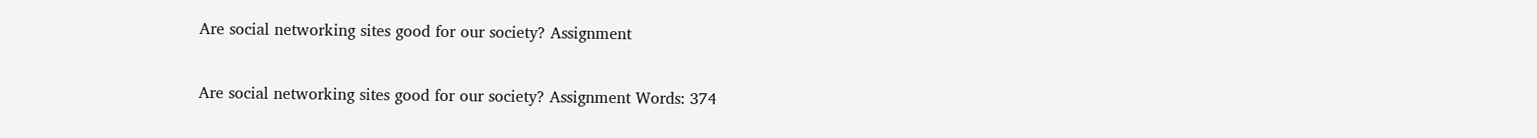Are social networking sites good for our society? Assignment

Are social networking sites good for our society? Assignment Words: 374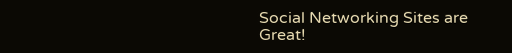Social Networking Sites are Great!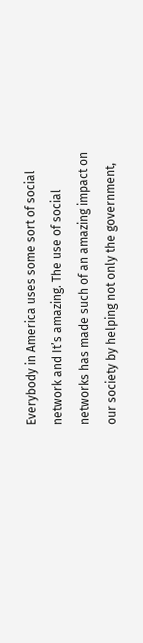Everybody in America uses some sort of social network and It’s amazing. The use of social networks has made such of an amazing impact on our society by helping not only the government,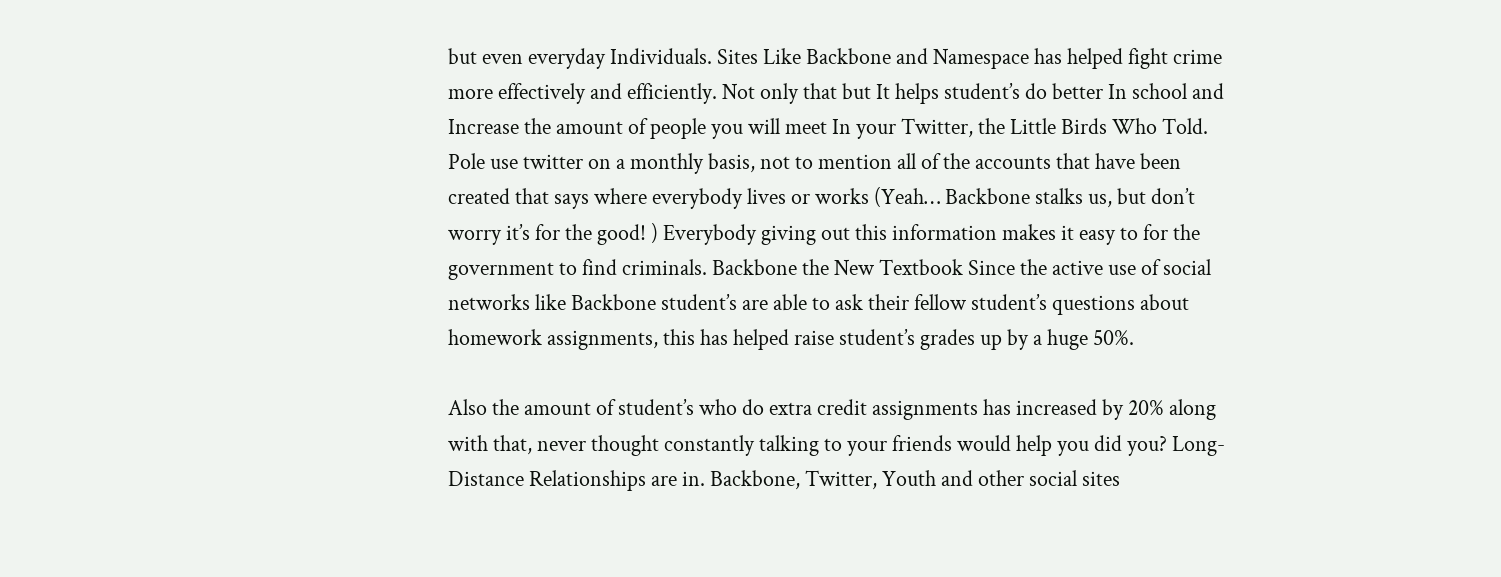but even everyday Individuals. Sites Like Backbone and Namespace has helped fight crime more effectively and efficiently. Not only that but It helps student’s do better In school and Increase the amount of people you will meet In your Twitter, the Little Birds Who Told. Pole use twitter on a monthly basis, not to mention all of the accounts that have been created that says where everybody lives or works (Yeah… Backbone stalks us, but don’t worry it’s for the good! ) Everybody giving out this information makes it easy to for the government to find criminals. Backbone the New Textbook Since the active use of social networks like Backbone student’s are able to ask their fellow student’s questions about homework assignments, this has helped raise student’s grades up by a huge 50%.

Also the amount of student’s who do extra credit assignments has increased by 20% along with that, never thought constantly talking to your friends would help you did you? Long-Distance Relationships are in. Backbone, Twitter, Youth and other social sites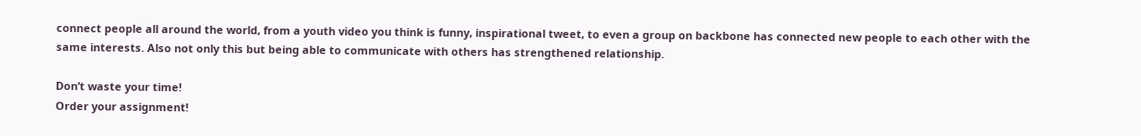connect people all around the world, from a youth video you think is funny, inspirational tweet, to even a group on backbone has connected new people to each other with the same interests. Also not only this but being able to communicate with others has strengthened relationship.

Don’t waste your time!
Order your assignment!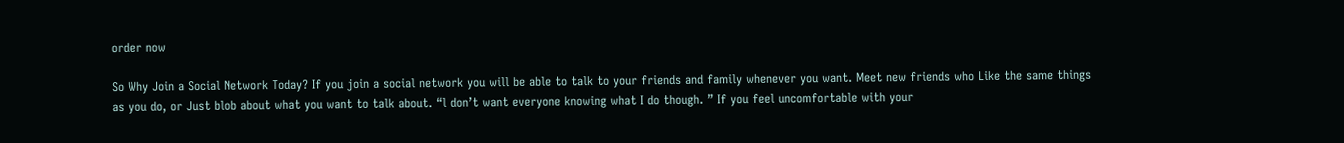order now

So Why Join a Social Network Today? If you join a social network you will be able to talk to your friends and family whenever you want. Meet new friends who Like the same things as you do, or Just blob about what you want to talk about. “l don’t want everyone knowing what I do though. ” If you feel uncomfortable with your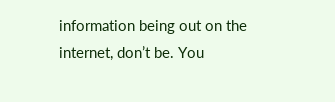information being out on the internet, don’t be. You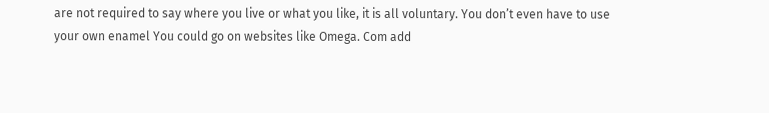are not required to say where you live or what you like, it is all voluntary. You don’t even have to use your own enamel You could go on websites like Omega. Com add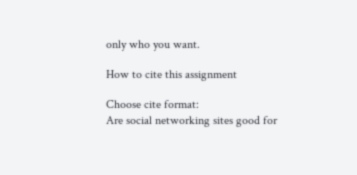only who you want.

How to cite this assignment

Choose cite format:
Are social networking sites good for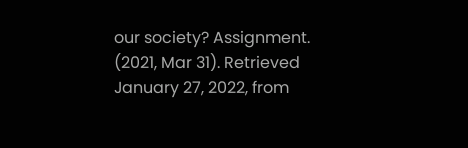our society? Assignment. (2021, Mar 31). Retrieved January 27, 2022, from